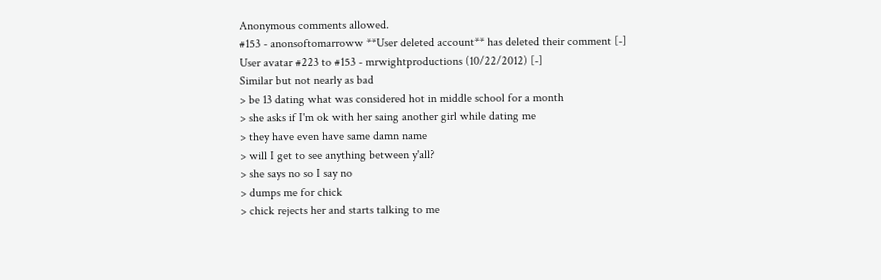Anonymous comments allowed.
#153 - anonsoftomarroww **User deleted account** has deleted their comment [-]
User avatar #223 to #153 - mrwightproductions (10/22/2012) [-]
Similar but not nearly as bad
> be 13 dating what was considered hot in middle school for a month
> she asks if I'm ok with her saing another girl while dating me
> they have even have same damn name
> will I get to see anything between y'all?
> she says no so I say no
> dumps me for chick
> chick rejects her and starts talking to me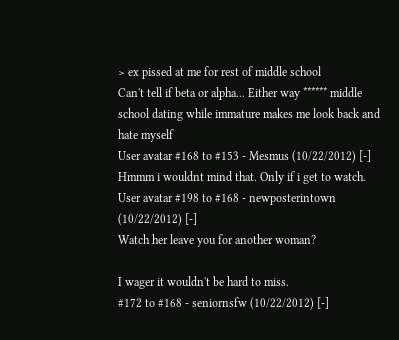> ex pissed at me for rest of middle school
Can't tell if beta or alpha... Either way ****** middle school dating while immature makes me look back and hate myself
User avatar #168 to #153 - Mesmus (10/22/2012) [-]
Hmmm i wouldnt mind that. Only if i get to watch.
User avatar #198 to #168 - newposterintown (10/22/2012) [-]
Watch her leave you for another woman?

I wager it wouldn't be hard to miss.
#172 to #168 - seniornsfw (10/22/2012) [-]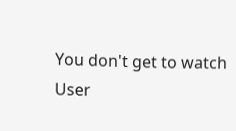You don't get to watch
User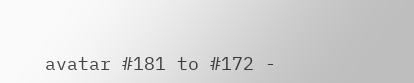avatar #181 to #172 -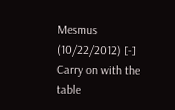Mesmus (10/22/2012) [-]
Carry on with the table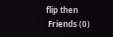flip then
 Friends (0)